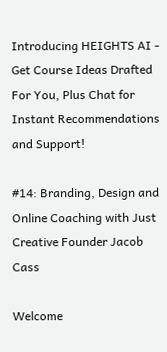Introducing HEIGHTS AI - Get Course Ideas Drafted For You, Plus Chat for Instant Recommendations and Support!

#14: Branding, Design and Online Coaching with Just Creative Founder Jacob Cass

Welcome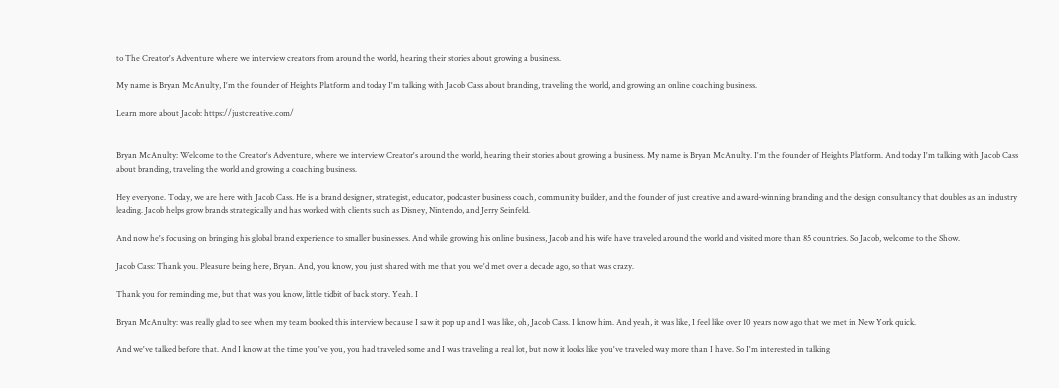to The Creator's Adventure where we interview creators from around the world, hearing their stories about growing a business.

My name is Bryan McAnulty, I'm the founder of Heights Platform and today I'm talking with Jacob Cass about branding, traveling the world, and growing an online coaching business.

Learn more about Jacob: https://justcreative.com/


Bryan McAnulty: Welcome to the Creator's Adventure, where we interview Creator's around the world, hearing their stories about growing a business. My name is Bryan McAnulty. I'm the founder of Heights Platform. And today I'm talking with Jacob Cass about branding, traveling the world and growing a coaching business.

Hey everyone. Today, we are here with Jacob Cass. He is a brand designer, strategist, educator, podcaster business coach, community builder, and the founder of just creative and award-winning branding and the design consultancy that doubles as an industry leading. Jacob helps grow brands strategically and has worked with clients such as Disney, Nintendo, and Jerry Seinfeld.

And now he's focusing on bringing his global brand experience to smaller businesses. And while growing his online business, Jacob and his wife have traveled around the world and visited more than 85 countries. So Jacob, welcome to the Show.

Jacob Cass: Thank you. Pleasure being here, Bryan. And, you know, you just shared with me that you we'd met over a decade ago, so that was crazy.

Thank you for reminding me, but that was you know, little tidbit of back story. Yeah. I

Bryan McAnulty: was really glad to see when my team booked this interview because I saw it pop up and I was like, oh, Jacob Cass. I know him. And yeah, it was like, I feel like over 10 years now ago that we met in New York quick.

And we've talked before that. And I know at the time you've you, you had traveled some and I was traveling a real lot, but now it looks like you've traveled way more than I have. So I'm interested in talking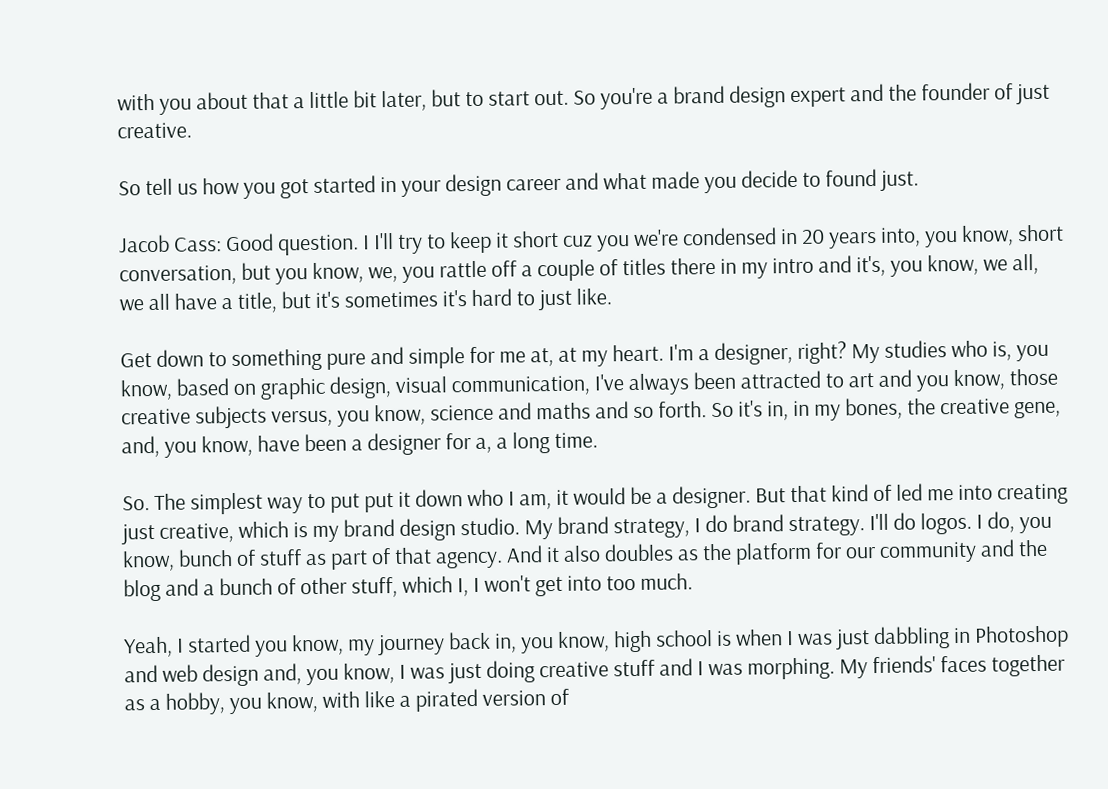with you about that a little bit later, but to start out. So you're a brand design expert and the founder of just creative.

So tell us how you got started in your design career and what made you decide to found just.

Jacob Cass: Good question. I I'll try to keep it short cuz you we're condensed in 20 years into, you know, short conversation, but you know, we, you rattle off a couple of titles there in my intro and it's, you know, we all, we all have a title, but it's sometimes it's hard to just like.

Get down to something pure and simple for me at, at my heart. I'm a designer, right? My studies who is, you know, based on graphic design, visual communication, I've always been attracted to art and you know, those creative subjects versus, you know, science and maths and so forth. So it's in, in my bones, the creative gene, and, you know, have been a designer for a, a long time.

So. The simplest way to put put it down who I am, it would be a designer. But that kind of led me into creating just creative, which is my brand design studio. My brand strategy, I do brand strategy. I'll do logos. I do, you know, bunch of stuff as part of that agency. And it also doubles as the platform for our community and the blog and a bunch of other stuff, which I, I won't get into too much.

Yeah, I started you know, my journey back in, you know, high school is when I was just dabbling in Photoshop and web design and, you know, I was just doing creative stuff and I was morphing. My friends' faces together as a hobby, you know, with like a pirated version of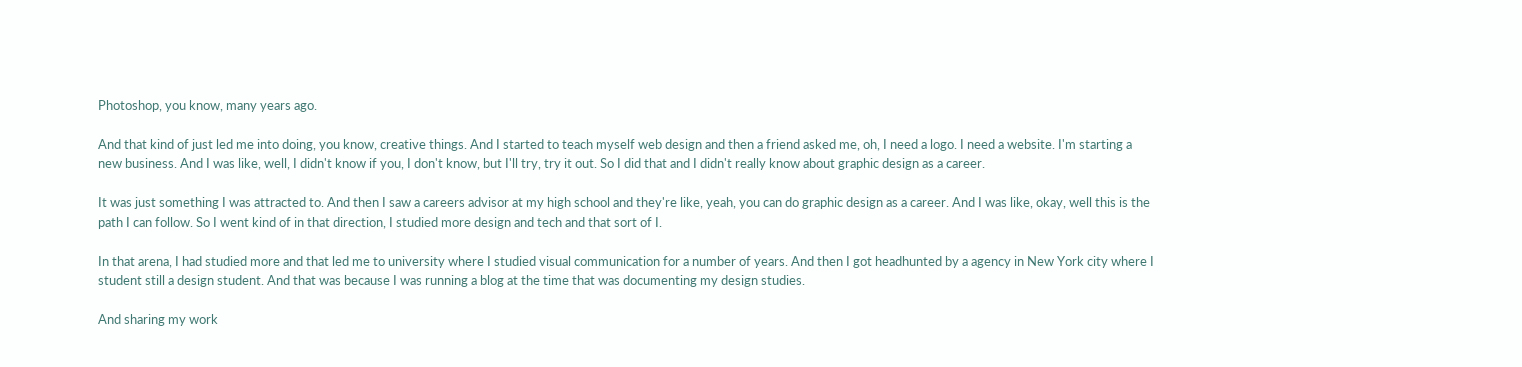Photoshop, you know, many years ago.

And that kind of just led me into doing, you know, creative things. And I started to teach myself web design and then a friend asked me, oh, I need a logo. I need a website. I'm starting a new business. And I was like, well, I didn't know if you, I don't know, but I'll try, try it out. So I did that and I didn't really know about graphic design as a career.

It was just something I was attracted to. And then I saw a careers advisor at my high school and they're like, yeah, you can do graphic design as a career. And I was like, okay, well this is the path I can follow. So I went kind of in that direction, I studied more design and tech and that sort of I.

In that arena, I had studied more and that led me to university where I studied visual communication for a number of years. And then I got headhunted by a agency in New York city where I student still a design student. And that was because I was running a blog at the time that was documenting my design studies.

And sharing my work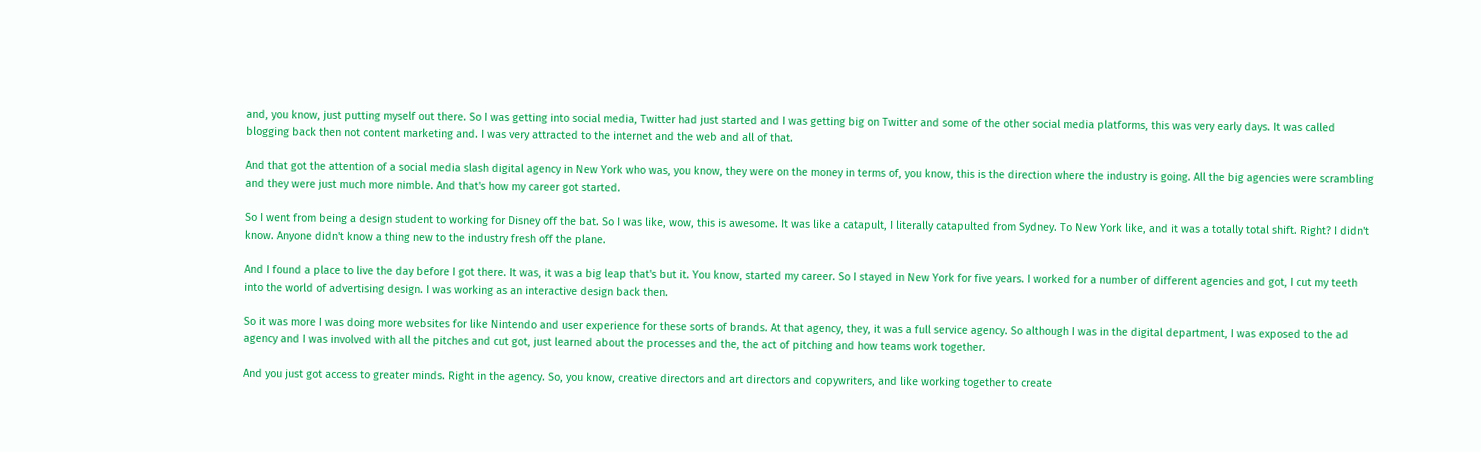and, you know, just putting myself out there. So I was getting into social media, Twitter had just started and I was getting big on Twitter and some of the other social media platforms, this was very early days. It was called blogging back then not content marketing and. I was very attracted to the internet and the web and all of that.

And that got the attention of a social media slash digital agency in New York who was, you know, they were on the money in terms of, you know, this is the direction where the industry is going. All the big agencies were scrambling and they were just much more nimble. And that's how my career got started.

So I went from being a design student to working for Disney off the bat. So I was like, wow, this is awesome. It was like a catapult, I literally catapulted from Sydney. To New York like, and it was a totally total shift. Right? I didn't know. Anyone didn't know a thing new to the industry fresh off the plane.

And I found a place to live the day before I got there. It was, it was a big leap that's but it. You know, started my career. So I stayed in New York for five years. I worked for a number of different agencies and got, I cut my teeth into the world of advertising design. I was working as an interactive design back then.

So it was more I was doing more websites for like Nintendo and user experience for these sorts of brands. At that agency, they, it was a full service agency. So although I was in the digital department, I was exposed to the ad agency and I was involved with all the pitches and cut got, just learned about the processes and the, the act of pitching and how teams work together.

And you just got access to greater minds. Right in the agency. So, you know, creative directors and art directors and copywriters, and like working together to create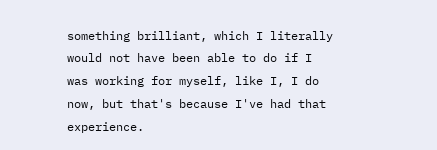something brilliant, which I literally would not have been able to do if I was working for myself, like I, I do now, but that's because I've had that experience.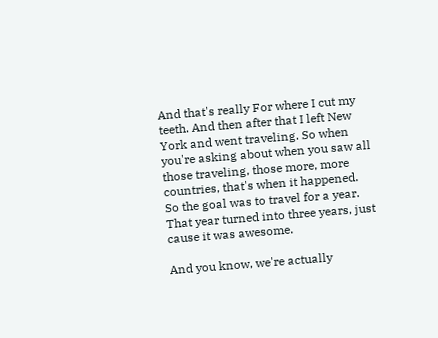And that's really For where I cut my teeth. And then after that I left New York and went traveling. So when you're asking about when you saw all those traveling, those more, more countries, that's when it happened. So the goal was to travel for a year. That year turned into three years, just cause it was awesome.

And you know, we're actually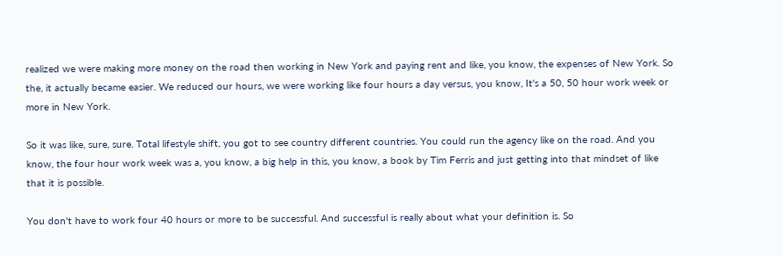realized we were making more money on the road then working in New York and paying rent and like, you know, the expenses of New York. So the, it actually became easier. We reduced our hours, we were working like four hours a day versus, you know, It's a 50, 50 hour work week or more in New York.

So it was like, sure, sure. Total lifestyle shift, you got to see country different countries. You could run the agency like on the road. And you know, the four hour work week was a, you know, a big help in this, you know, a book by Tim Ferris and just getting into that mindset of like that it is possible.

You don't have to work four 40 hours or more to be successful. And successful is really about what your definition is. So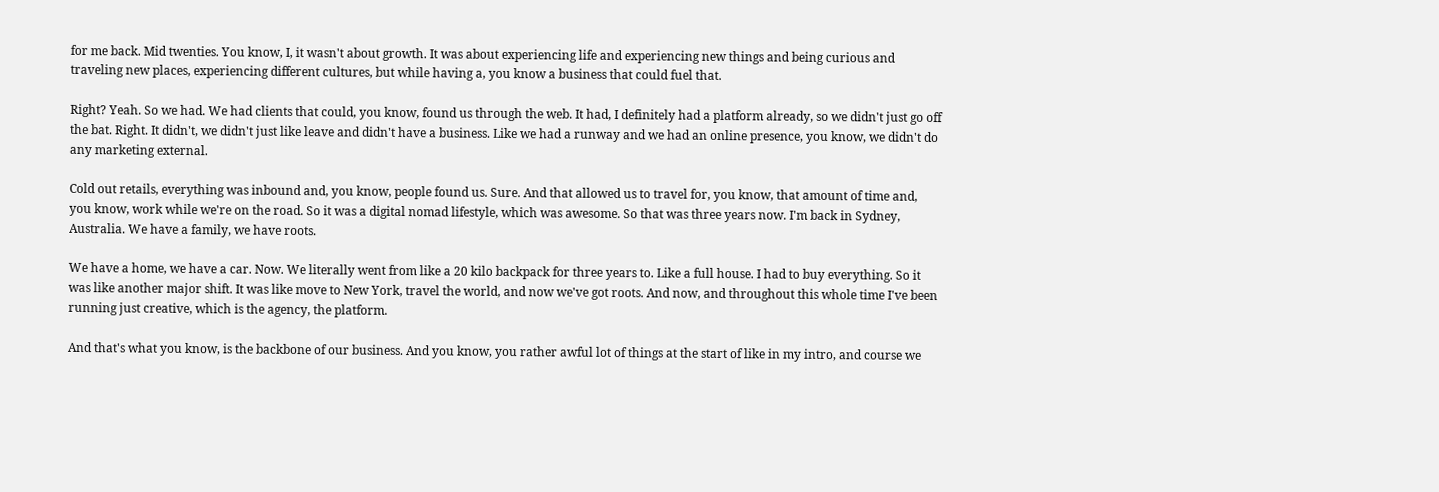for me back. Mid twenties. You know, I, it wasn't about growth. It was about experiencing life and experiencing new things and being curious and traveling new places, experiencing different cultures, but while having a, you know a business that could fuel that.

Right? Yeah. So we had. We had clients that could, you know, found us through the web. It had, I definitely had a platform already, so we didn't just go off the bat. Right. It didn't, we didn't just like leave and didn't have a business. Like we had a runway and we had an online presence, you know, we didn't do any marketing external.

Cold out retails, everything was inbound and, you know, people found us. Sure. And that allowed us to travel for, you know, that amount of time and, you know, work while we're on the road. So it was a digital nomad lifestyle, which was awesome. So that was three years now. I'm back in Sydney, Australia. We have a family, we have roots.

We have a home, we have a car. Now. We literally went from like a 20 kilo backpack for three years to. Like a full house. I had to buy everything. So it was like another major shift. It was like move to New York, travel the world, and now we've got roots. And now, and throughout this whole time I've been running just creative, which is the agency, the platform.

And that's what you know, is the backbone of our business. And you know, you rather awful lot of things at the start of like in my intro, and course we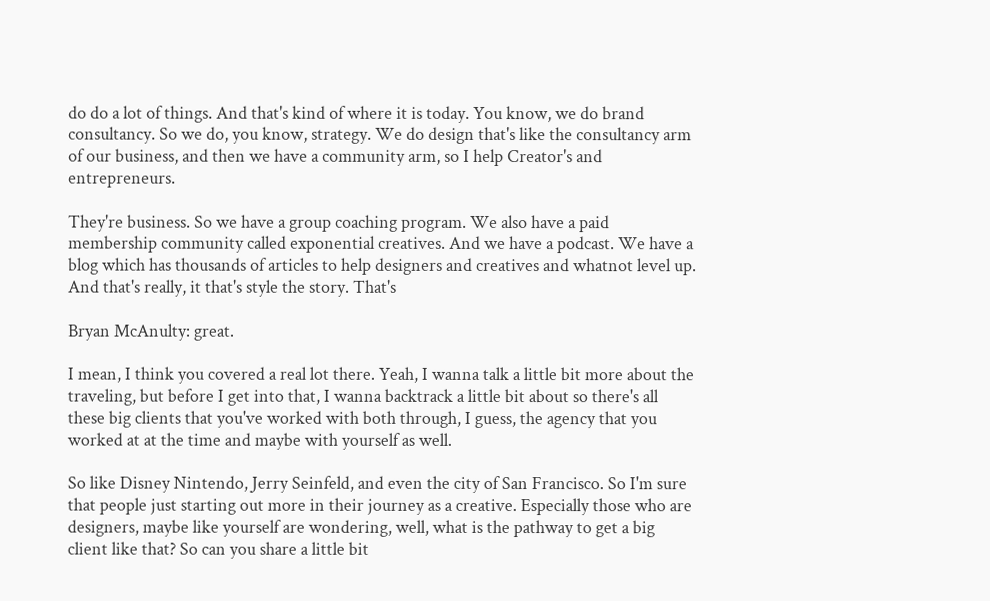do do a lot of things. And that's kind of where it is today. You know, we do brand consultancy. So we do, you know, strategy. We do design that's like the consultancy arm of our business, and then we have a community arm, so I help Creator's and entrepreneurs.

They're business. So we have a group coaching program. We also have a paid membership community called exponential creatives. And we have a podcast. We have a blog which has thousands of articles to help designers and creatives and whatnot level up. And that's really, it that's style the story. That's

Bryan McAnulty: great.

I mean, I think you covered a real lot there. Yeah, I wanna talk a little bit more about the traveling, but before I get into that, I wanna backtrack a little bit about so there's all these big clients that you've worked with both through, I guess, the agency that you worked at at the time and maybe with yourself as well.

So like Disney Nintendo, Jerry Seinfeld, and even the city of San Francisco. So I'm sure that people just starting out more in their journey as a creative. Especially those who are designers, maybe like yourself are wondering, well, what is the pathway to get a big client like that? So can you share a little bit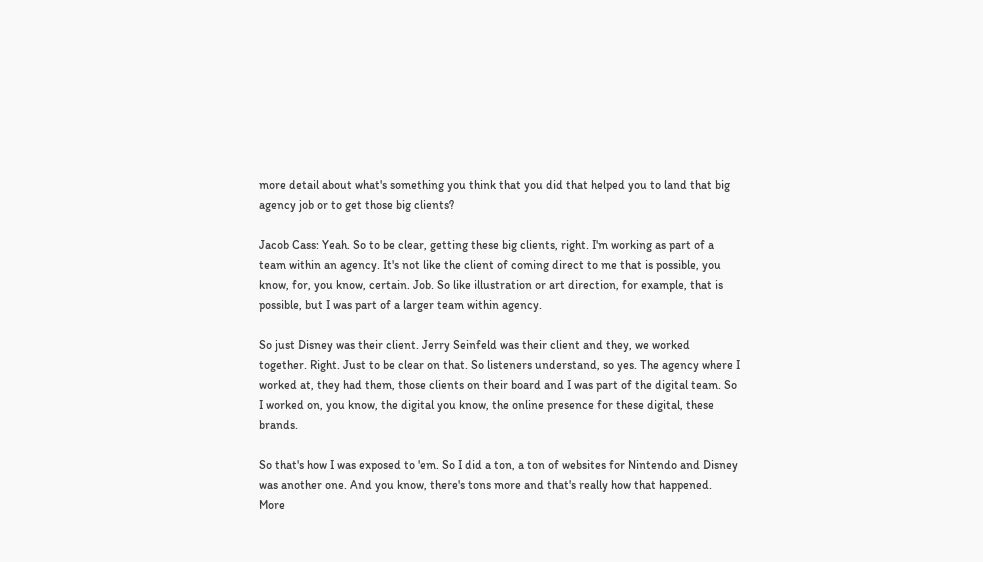more detail about what's something you think that you did that helped you to land that big agency job or to get those big clients?

Jacob Cass: Yeah. So to be clear, getting these big clients, right. I'm working as part of a team within an agency. It's not like the client of coming direct to me that is possible, you know, for, you know, certain. Job. So like illustration or art direction, for example, that is possible, but I was part of a larger team within agency.

So just Disney was their client. Jerry Seinfeld was their client and they, we worked together. Right. Just to be clear on that. So listeners understand, so yes. The agency where I worked at, they had them, those clients on their board and I was part of the digital team. So I worked on, you know, the digital you know, the online presence for these digital, these brands.

So that's how I was exposed to 'em. So I did a ton, a ton of websites for Nintendo and Disney was another one. And you know, there's tons more and that's really how that happened. More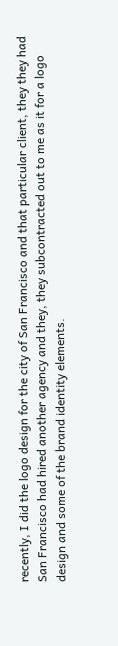recently, I did the logo design for the city of San Francisco and that particular client, they they had San Francisco had hired another agency and they, they subcontracted out to me as it for a logo design and some of the brand identity elements.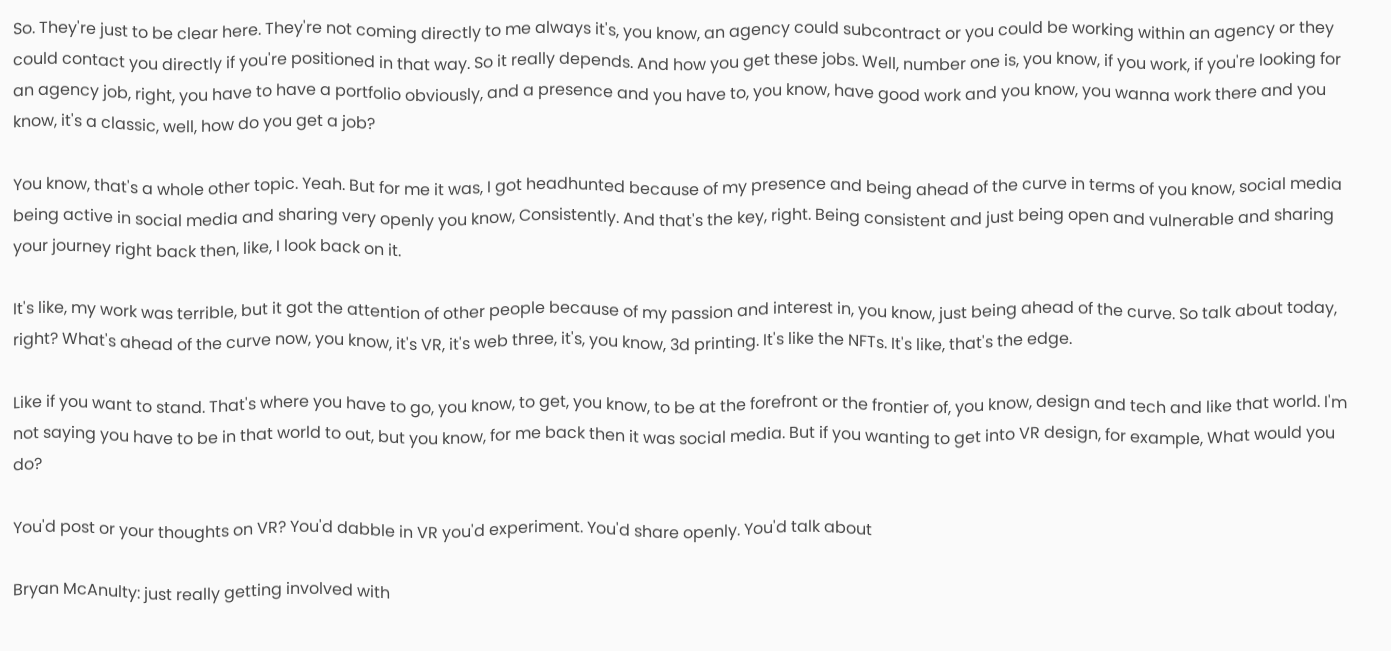So. They're just to be clear here. They're not coming directly to me always it's, you know, an agency could subcontract or you could be working within an agency or they could contact you directly if you're positioned in that way. So it really depends. And how you get these jobs. Well, number one is, you know, if you work, if you're looking for an agency job, right, you have to have a portfolio obviously, and a presence and you have to, you know, have good work and you know, you wanna work there and you know, it's a classic, well, how do you get a job?

You know, that's a whole other topic. Yeah. But for me it was, I got headhunted because of my presence and being ahead of the curve in terms of you know, social media being active in social media and sharing very openly you know, Consistently. And that's the key, right. Being consistent and just being open and vulnerable and sharing your journey right back then, like, I look back on it.

It's like, my work was terrible, but it got the attention of other people because of my passion and interest in, you know, just being ahead of the curve. So talk about today, right? What's ahead of the curve now, you know, it's VR, it's web three, it's, you know, 3d printing. It's like the NFTs. It's like, that's the edge.

Like if you want to stand. That's where you have to go, you know, to get, you know, to be at the forefront or the frontier of, you know, design and tech and like that world. I'm not saying you have to be in that world to out, but you know, for me back then it was social media. But if you wanting to get into VR design, for example, What would you do?

You'd post or your thoughts on VR? You'd dabble in VR you'd experiment. You'd share openly. You'd talk about

Bryan McAnulty: just really getting involved with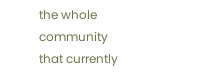the whole community that currently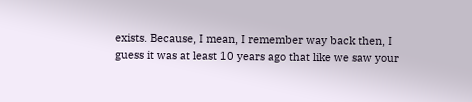exists. Because, I mean, I remember way back then, I guess it was at least 10 years ago that like we saw your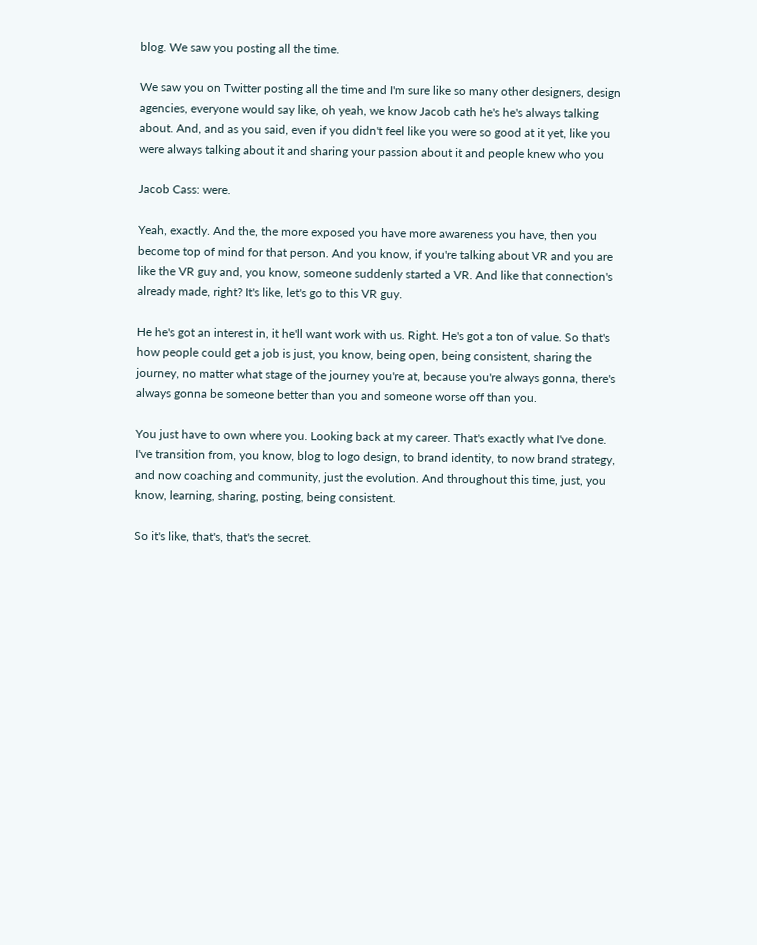blog. We saw you posting all the time.

We saw you on Twitter posting all the time and I'm sure like so many other designers, design agencies, everyone would say like, oh yeah, we know Jacob cath he's he's always talking about. And, and as you said, even if you didn't feel like you were so good at it yet, like you were always talking about it and sharing your passion about it and people knew who you

Jacob Cass: were.

Yeah, exactly. And the, the more exposed you have more awareness you have, then you become top of mind for that person. And you know, if you're talking about VR and you are like the VR guy and, you know, someone suddenly started a VR. And like that connection's already made, right? It's like, let's go to this VR guy.

He he's got an interest in, it he'll want work with us. Right. He's got a ton of value. So that's how people could get a job is just, you know, being open, being consistent, sharing the journey, no matter what stage of the journey you're at, because you're always gonna, there's always gonna be someone better than you and someone worse off than you.

You just have to own where you. Looking back at my career. That's exactly what I've done. I've transition from, you know, blog to logo design, to brand identity, to now brand strategy, and now coaching and community, just the evolution. And throughout this time, just, you know, learning, sharing, posting, being consistent.

So it's like, that's, that's the secret.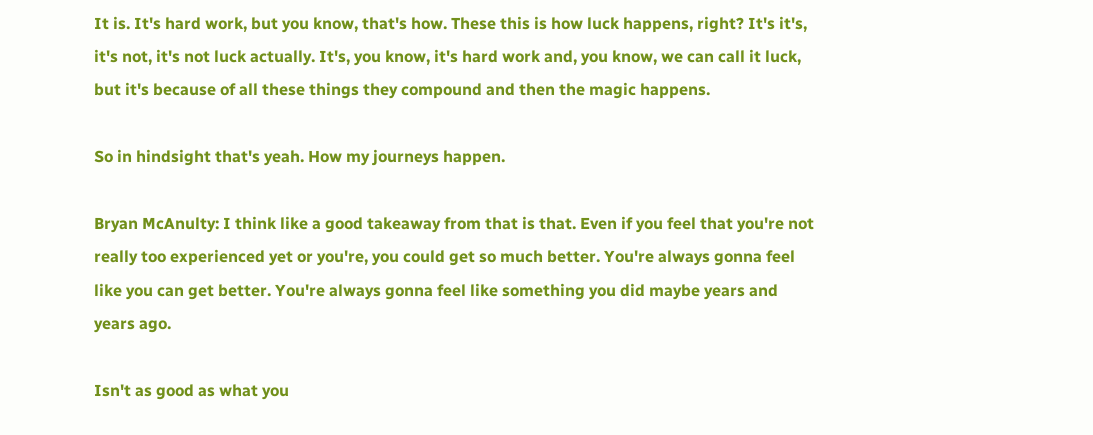It is. It's hard work, but you know, that's how. These this is how luck happens, right? It's it's, it's not, it's not luck actually. It's, you know, it's hard work and, you know, we can call it luck, but it's because of all these things they compound and then the magic happens.

So in hindsight that's yeah. How my journeys happen.

Bryan McAnulty: I think like a good takeaway from that is that. Even if you feel that you're not really too experienced yet or you're, you could get so much better. You're always gonna feel like you can get better. You're always gonna feel like something you did maybe years and years ago.

Isn't as good as what you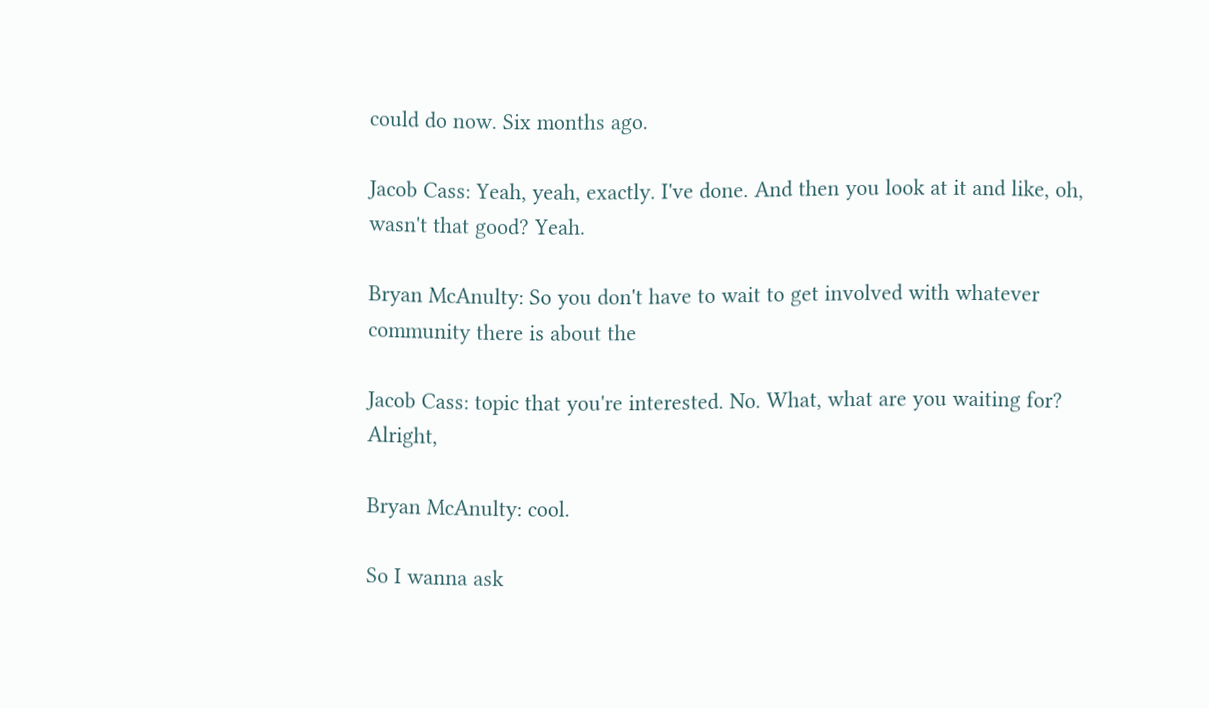could do now. Six months ago.

Jacob Cass: Yeah, yeah, exactly. I've done. And then you look at it and like, oh, wasn't that good? Yeah.

Bryan McAnulty: So you don't have to wait to get involved with whatever community there is about the

Jacob Cass: topic that you're interested. No. What, what are you waiting for? Alright,

Bryan McAnulty: cool.

So I wanna ask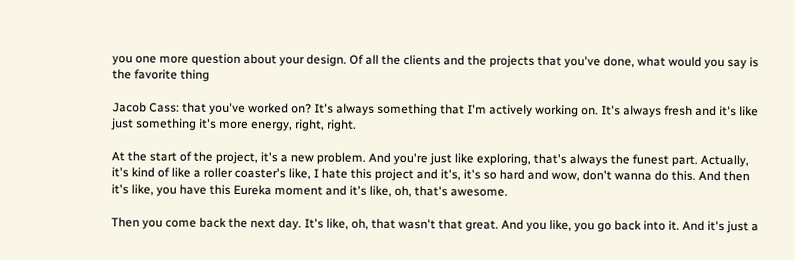you one more question about your design. Of all the clients and the projects that you've done, what would you say is the favorite thing

Jacob Cass: that you've worked on? It's always something that I'm actively working on. It's always fresh and it's like just something it's more energy, right, right.

At the start of the project, it's a new problem. And you're just like exploring, that's always the funest part. Actually, it's kind of like a roller coaster's like, I hate this project and it's, it's so hard and wow, don't wanna do this. And then it's like, you have this Eureka moment and it's like, oh, that's awesome.

Then you come back the next day. It's like, oh, that wasn't that great. And you like, you go back into it. And it's just a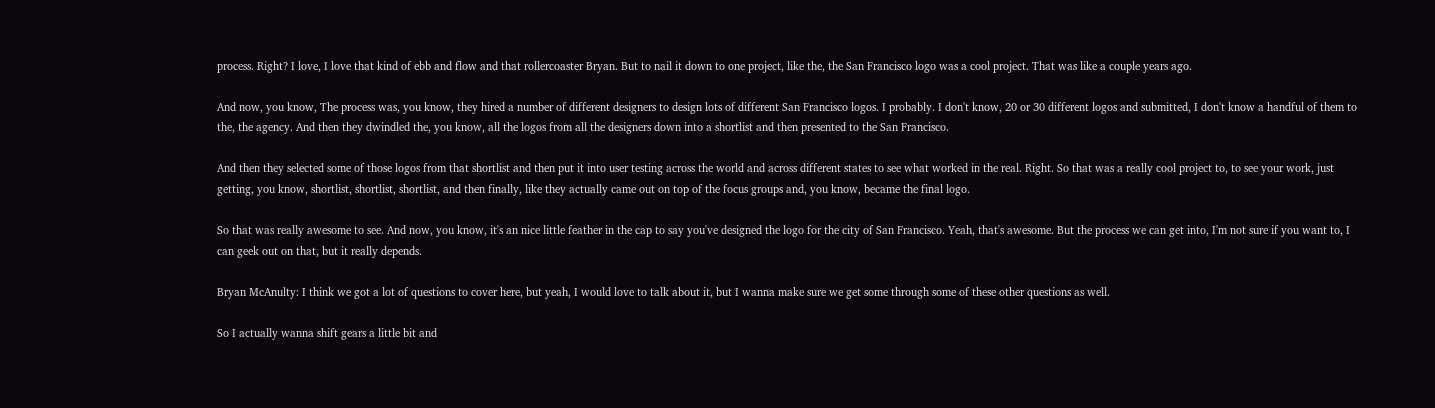process. Right? I love, I love that kind of ebb and flow and that rollercoaster Bryan. But to nail it down to one project, like the, the San Francisco logo was a cool project. That was like a couple years ago.

And now, you know, The process was, you know, they hired a number of different designers to design lots of different San Francisco logos. I probably. I don't know, 20 or 30 different logos and submitted, I don't know a handful of them to the, the agency. And then they dwindled the, you know, all the logos from all the designers down into a shortlist and then presented to the San Francisco.

And then they selected some of those logos from that shortlist and then put it into user testing across the world and across different states to see what worked in the real. Right. So that was a really cool project to, to see your work, just getting, you know, shortlist, shortlist, shortlist, and then finally, like they actually came out on top of the focus groups and, you know, became the final logo.

So that was really awesome to see. And now, you know, it's an nice little feather in the cap to say you've designed the logo for the city of San Francisco. Yeah, that's awesome. But the process we can get into, I'm not sure if you want to, I can geek out on that, but it really depends.

Bryan McAnulty: I think we got a lot of questions to cover here, but yeah, I would love to talk about it, but I wanna make sure we get some through some of these other questions as well.

So I actually wanna shift gears a little bit and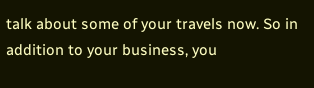talk about some of your travels now. So in addition to your business, you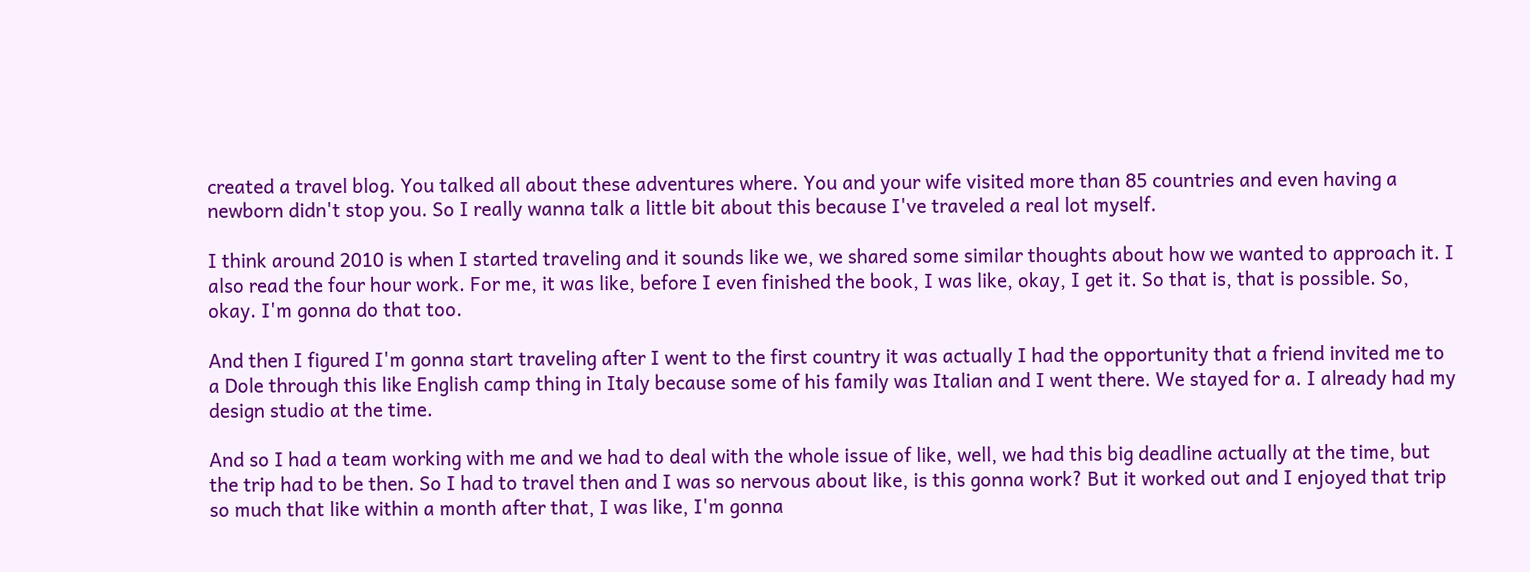created a travel blog. You talked all about these adventures where. You and your wife visited more than 85 countries and even having a newborn didn't stop you. So I really wanna talk a little bit about this because I've traveled a real lot myself.

I think around 2010 is when I started traveling and it sounds like we, we shared some similar thoughts about how we wanted to approach it. I also read the four hour work. For me, it was like, before I even finished the book, I was like, okay, I get it. So that is, that is possible. So, okay. I'm gonna do that too.

And then I figured I'm gonna start traveling after I went to the first country it was actually I had the opportunity that a friend invited me to a Dole through this like English camp thing in Italy because some of his family was Italian and I went there. We stayed for a. I already had my design studio at the time.

And so I had a team working with me and we had to deal with the whole issue of like, well, we had this big deadline actually at the time, but the trip had to be then. So I had to travel then and I was so nervous about like, is this gonna work? But it worked out and I enjoyed that trip so much that like within a month after that, I was like, I'm gonna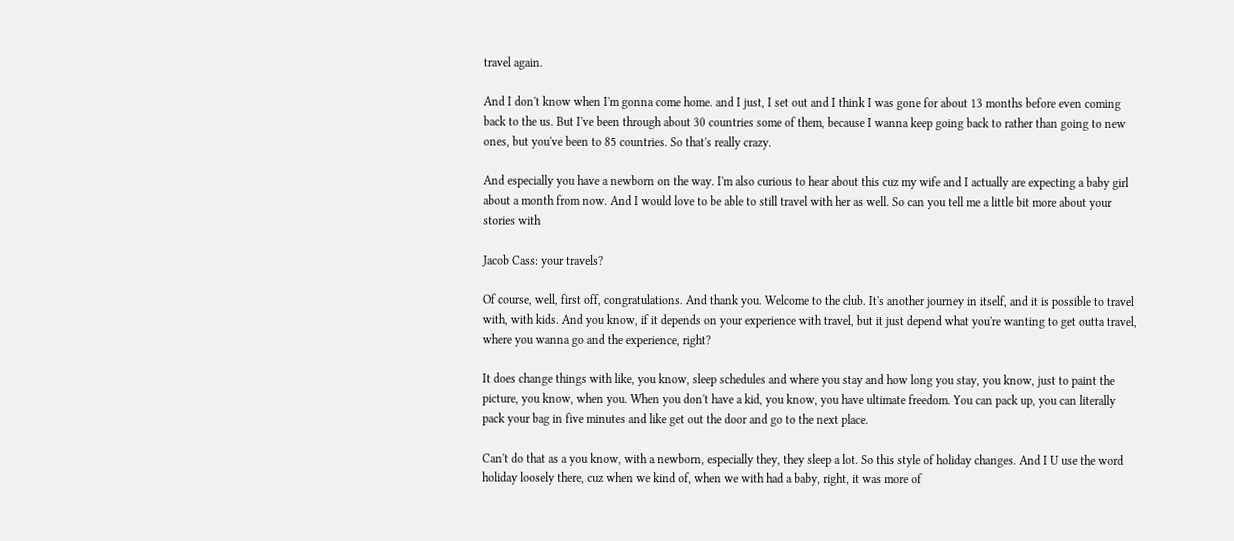travel again.

And I don't know when I'm gonna come home. and I just, I set out and I think I was gone for about 13 months before even coming back to the us. But I've been through about 30 countries some of them, because I wanna keep going back to rather than going to new ones, but you've been to 85 countries. So that's really crazy.

And especially you have a newborn on the way. I'm also curious to hear about this cuz my wife and I actually are expecting a baby girl about a month from now. And I would love to be able to still travel with her as well. So can you tell me a little bit more about your stories with

Jacob Cass: your travels?

Of course, well, first off, congratulations. And thank you. Welcome to the club. It's another journey in itself, and it is possible to travel with, with kids. And you know, if it depends on your experience with travel, but it just depend what you're wanting to get outta travel, where you wanna go and the experience, right?

It does change things with like, you know, sleep schedules and where you stay and how long you stay, you know, just to paint the picture, you know, when you. When you don't have a kid, you know, you have ultimate freedom. You can pack up, you can literally pack your bag in five minutes and like get out the door and go to the next place.

Can't do that as a you know, with a newborn, especially they, they sleep a lot. So this style of holiday changes. And I U use the word holiday loosely there, cuz when we kind of, when we with had a baby, right, it was more of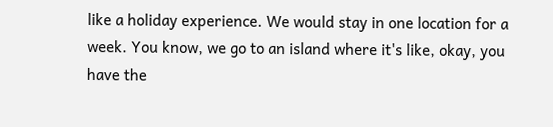like a holiday experience. We would stay in one location for a week. You know, we go to an island where it's like, okay, you have the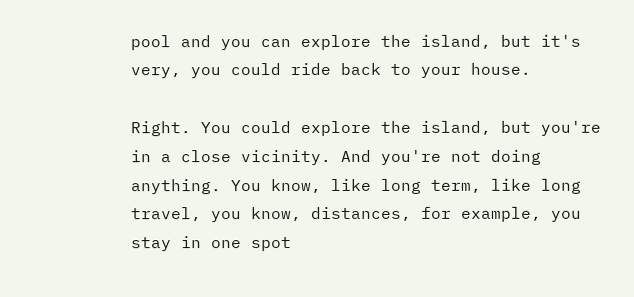pool and you can explore the island, but it's very, you could ride back to your house.

Right. You could explore the island, but you're in a close vicinity. And you're not doing anything. You know, like long term, like long travel, you know, distances, for example, you stay in one spot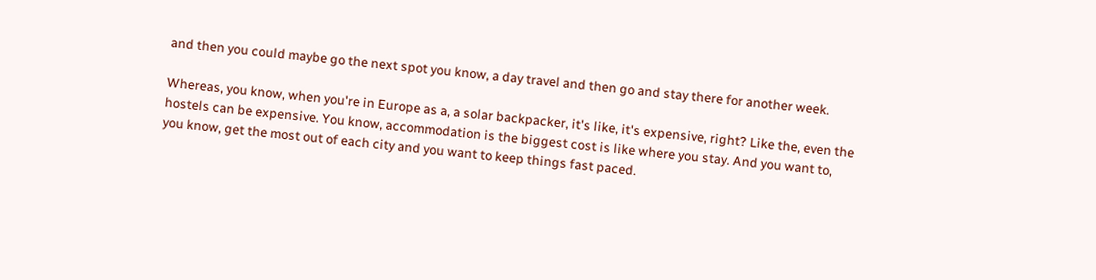and then you could maybe go the next spot you know, a day travel and then go and stay there for another week.

Whereas, you know, when you're in Europe as a, a solar backpacker, it's like, it's expensive, right? Like the, even the hostels can be expensive. You know, accommodation is the biggest cost is like where you stay. And you want to, you know, get the most out of each city and you want to keep things fast paced.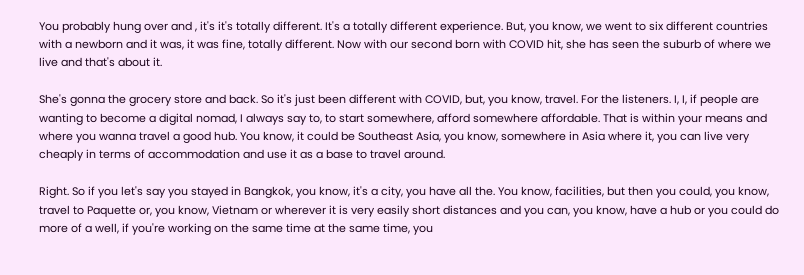You probably hung over and , it's it's totally different. It's a totally different experience. But, you know, we went to six different countries with a newborn and it was, it was fine, totally different. Now with our second born with COVID hit, she has seen the suburb of where we live and that's about it.

She's gonna the grocery store and back. So it's just been different with COVID, but, you know, travel. For the listeners. I, I, if people are wanting to become a digital nomad, I always say to, to start somewhere, afford somewhere affordable. That is within your means and where you wanna travel a good hub. You know, it could be Southeast Asia, you know, somewhere in Asia where it, you can live very cheaply in terms of accommodation and use it as a base to travel around.

Right. So if you let's say you stayed in Bangkok, you know, it's a city, you have all the. You know, facilities, but then you could, you know, travel to Paquette or, you know, Vietnam or wherever it is very easily short distances and you can, you know, have a hub or you could do more of a well, if you're working on the same time at the same time, you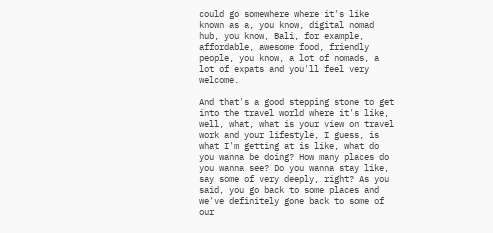could go somewhere where it's like known as a, you know, digital nomad hub, you know, Bali, for example, affordable, awesome food, friendly people, you know, a lot of nomads, a lot of expats and you'll feel very welcome.

And that's a good stepping stone to get into the travel world where it's like, well, what, what is your view on travel work and your lifestyle, I guess, is what I'm getting at is like, what do you wanna be doing? How many places do you wanna see? Do you wanna stay like, say some of very deeply, right? As you said, you go back to some places and we've definitely gone back to some of our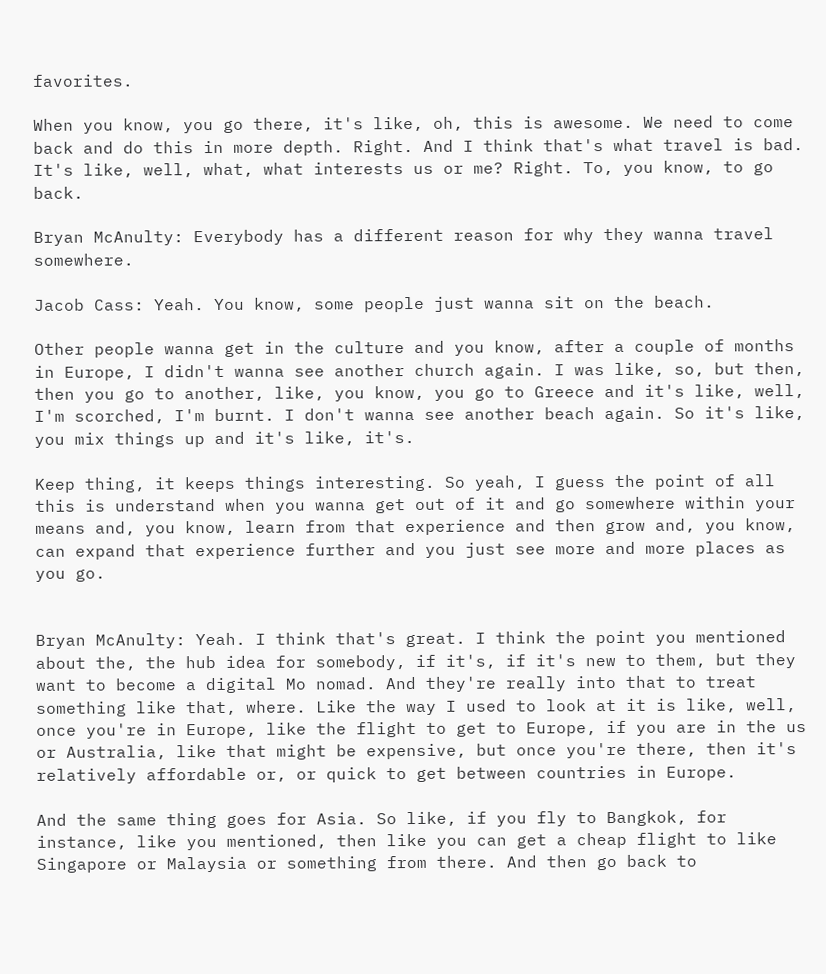favorites.

When you know, you go there, it's like, oh, this is awesome. We need to come back and do this in more depth. Right. And I think that's what travel is bad. It's like, well, what, what interests us or me? Right. To, you know, to go back.

Bryan McAnulty: Everybody has a different reason for why they wanna travel somewhere.

Jacob Cass: Yeah. You know, some people just wanna sit on the beach.

Other people wanna get in the culture and you know, after a couple of months in Europe, I didn't wanna see another church again. I was like, so, but then, then you go to another, like, you know, you go to Greece and it's like, well, I'm scorched, I'm burnt. I don't wanna see another beach again. So it's like, you mix things up and it's like, it's.

Keep thing, it keeps things interesting. So yeah, I guess the point of all this is understand when you wanna get out of it and go somewhere within your means and, you know, learn from that experience and then grow and, you know, can expand that experience further and you just see more and more places as you go.


Bryan McAnulty: Yeah. I think that's great. I think the point you mentioned about the, the hub idea for somebody, if it's, if it's new to them, but they want to become a digital Mo nomad. And they're really into that to treat something like that, where. Like the way I used to look at it is like, well, once you're in Europe, like the flight to get to Europe, if you are in the us or Australia, like that might be expensive, but once you're there, then it's relatively affordable or, or quick to get between countries in Europe.

And the same thing goes for Asia. So like, if you fly to Bangkok, for instance, like you mentioned, then like you can get a cheap flight to like Singapore or Malaysia or something from there. And then go back to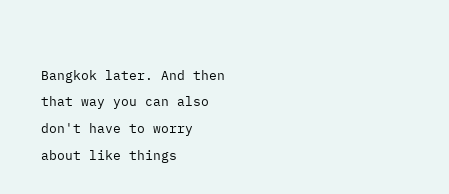Bangkok later. And then that way you can also don't have to worry about like things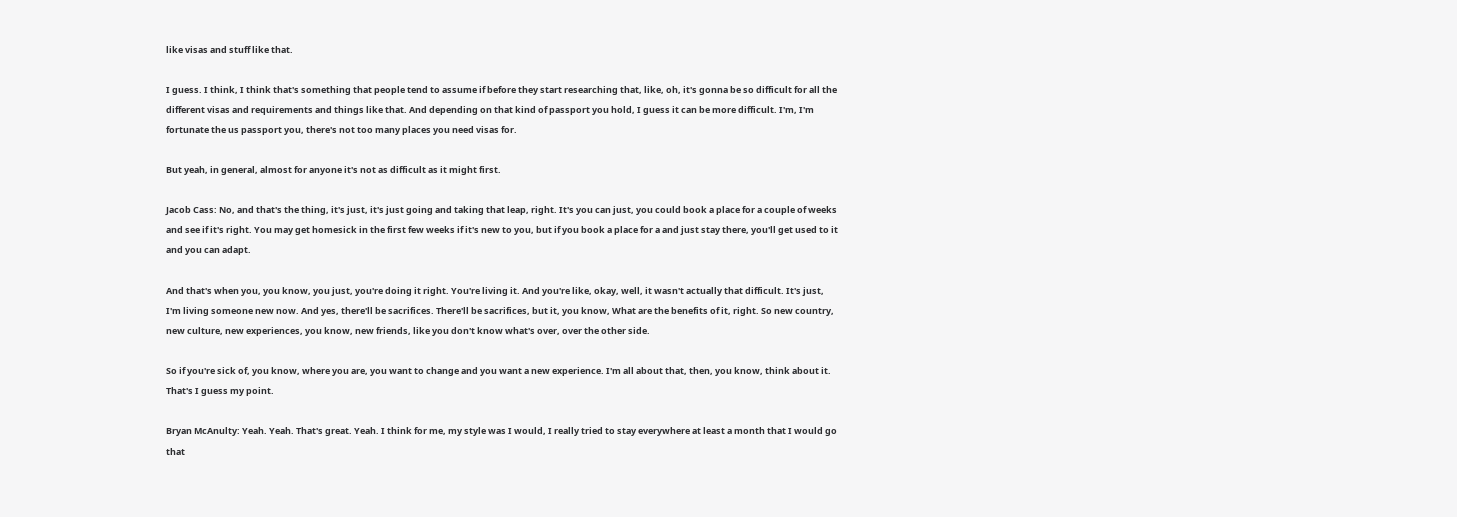like visas and stuff like that.

I guess. I think, I think that's something that people tend to assume if before they start researching that, like, oh, it's gonna be so difficult for all the different visas and requirements and things like that. And depending on that kind of passport you hold, I guess it can be more difficult. I'm, I'm fortunate the us passport you, there's not too many places you need visas for.

But yeah, in general, almost for anyone it's not as difficult as it might first.

Jacob Cass: No, and that's the thing, it's just, it's just going and taking that leap, right. It's you can just, you could book a place for a couple of weeks and see if it's right. You may get homesick in the first few weeks if it's new to you, but if you book a place for a and just stay there, you'll get used to it and you can adapt.

And that's when you, you know, you just, you're doing it right. You're living it. And you're like, okay, well, it wasn't actually that difficult. It's just, I'm living someone new now. And yes, there'll be sacrifices. There'll be sacrifices, but it, you know, What are the benefits of it, right. So new country, new culture, new experiences, you know, new friends, like you don't know what's over, over the other side.

So if you're sick of, you know, where you are, you want to change and you want a new experience. I'm all about that, then, you know, think about it. That's I guess my point.

Bryan McAnulty: Yeah. Yeah. That's great. Yeah. I think for me, my style was I would, I really tried to stay everywhere at least a month that I would go that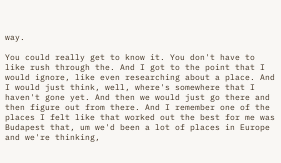way.

You could really get to know it. You don't have to like rush through the. And I got to the point that I would ignore, like even researching about a place. And I would just think, well, where's somewhere that I haven't gone yet. And then we would just go there and then figure out from there. And I remember one of the places I felt like that worked out the best for me was Budapest that, um we'd been a lot of places in Europe and we're thinking,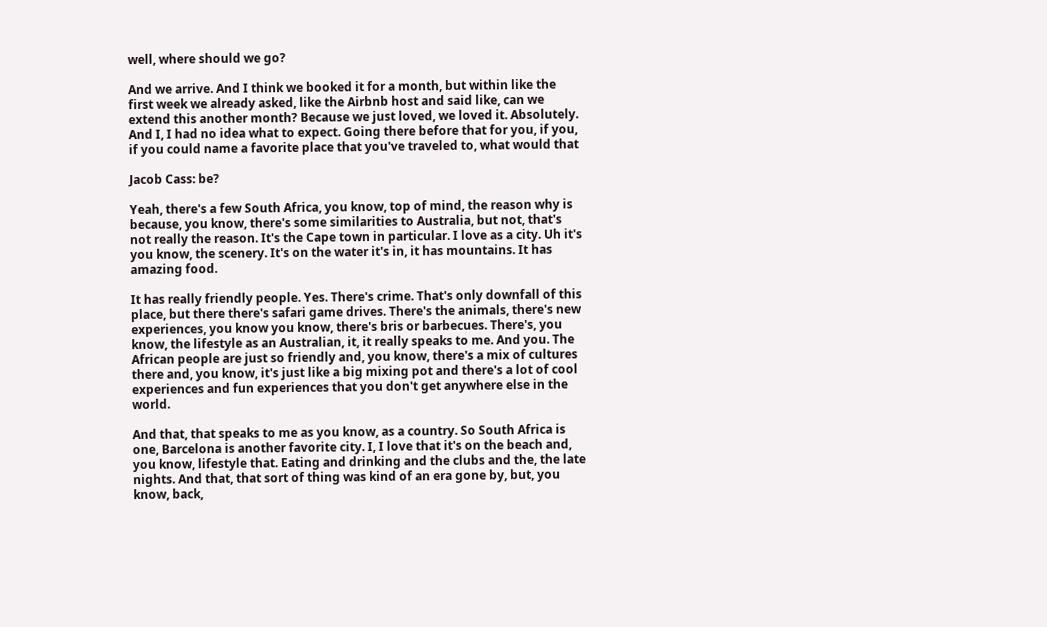well, where should we go?

And we arrive. And I think we booked it for a month, but within like the first week we already asked, like the Airbnb host and said like, can we extend this another month? Because we just loved, we loved it. Absolutely. And I, I had no idea what to expect. Going there before that for you, if you, if you could name a favorite place that you've traveled to, what would that

Jacob Cass: be?

Yeah, there's a few South Africa, you know, top of mind, the reason why is because, you know, there's some similarities to Australia, but not, that's not really the reason. It's the Cape town in particular. I love as a city. Uh it's you know, the scenery. It's on the water it's in, it has mountains. It has amazing food.

It has really friendly people. Yes. There's crime. That's only downfall of this place, but there there's safari game drives. There's the animals, there's new experiences, you know you know, there's bris or barbecues. There's, you know, the lifestyle as an Australian, it, it really speaks to me. And you. The African people are just so friendly and, you know, there's a mix of cultures there and, you know, it's just like a big mixing pot and there's a lot of cool experiences and fun experiences that you don't get anywhere else in the world.

And that, that speaks to me as you know, as a country. So South Africa is one, Barcelona is another favorite city. I, I love that it's on the beach and, you know, lifestyle that. Eating and drinking and the clubs and the, the late nights. And that, that sort of thing was kind of an era gone by, but, you know, back,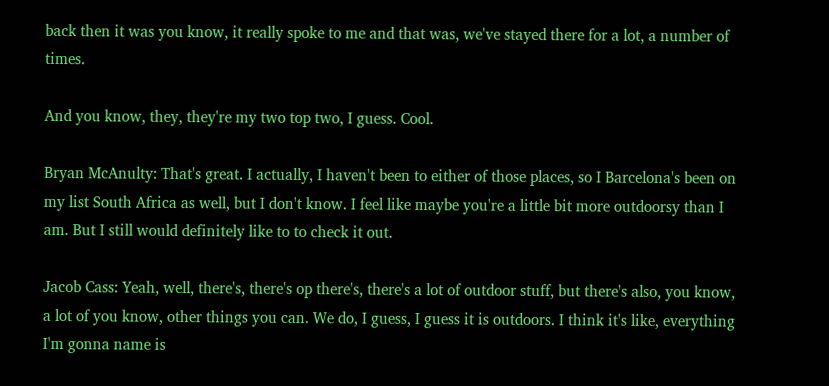back then it was you know, it really spoke to me and that was, we've stayed there for a lot, a number of times.

And you know, they, they're my two top two, I guess. Cool.

Bryan McAnulty: That's great. I actually, I haven't been to either of those places, so I Barcelona's been on my list South Africa as well, but I don't know. I feel like maybe you're a little bit more outdoorsy than I am. But I still would definitely like to to check it out.

Jacob Cass: Yeah, well, there's, there's op there's, there's a lot of outdoor stuff, but there's also, you know, a lot of you know, other things you can. We do, I guess, I guess it is outdoors. I think it's like, everything I'm gonna name is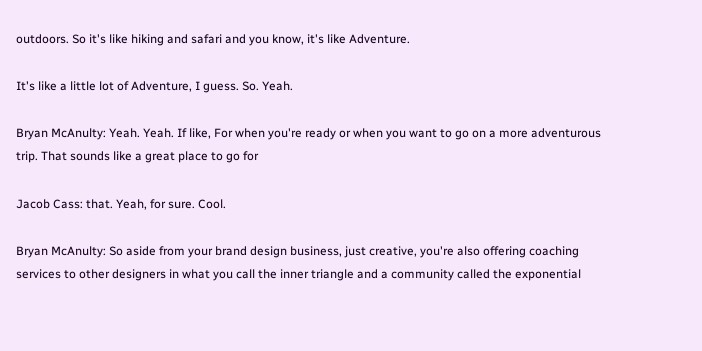outdoors. So it's like hiking and safari and you know, it's like Adventure.

It's like a little lot of Adventure, I guess. So. Yeah.

Bryan McAnulty: Yeah. Yeah. If like, For when you're ready or when you want to go on a more adventurous trip. That sounds like a great place to go for

Jacob Cass: that. Yeah, for sure. Cool.

Bryan McAnulty: So aside from your brand design business, just creative, you're also offering coaching services to other designers in what you call the inner triangle and a community called the exponential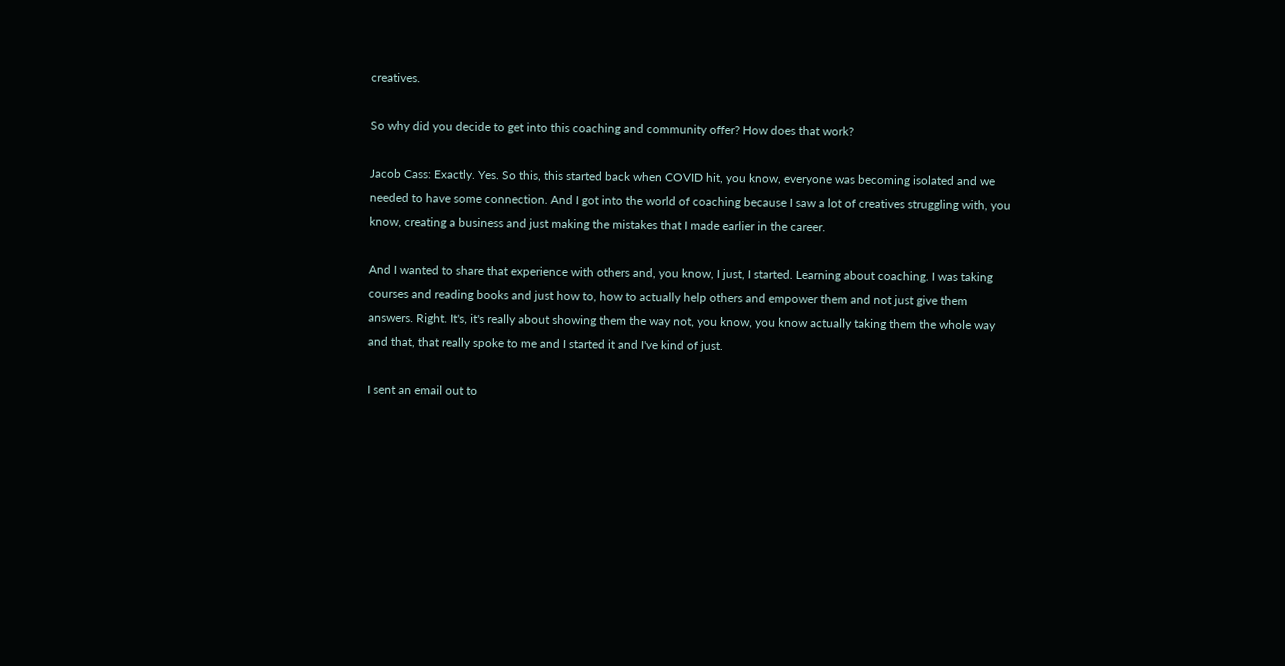creatives.

So why did you decide to get into this coaching and community offer? How does that work?

Jacob Cass: Exactly. Yes. So this, this started back when COVID hit, you know, everyone was becoming isolated and we needed to have some connection. And I got into the world of coaching because I saw a lot of creatives struggling with, you know, creating a business and just making the mistakes that I made earlier in the career.

And I wanted to share that experience with others and, you know, I just, I started. Learning about coaching. I was taking courses and reading books and just how to, how to actually help others and empower them and not just give them answers. Right. It's, it's really about showing them the way not, you know, you know actually taking them the whole way and that, that really spoke to me and I started it and I've kind of just.

I sent an email out to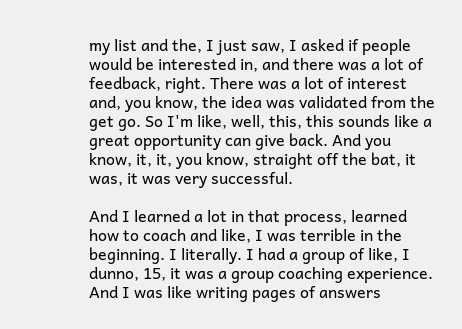my list and the, I just saw, I asked if people would be interested in, and there was a lot of feedback, right. There was a lot of interest and, you know, the idea was validated from the get go. So I'm like, well, this, this sounds like a great opportunity can give back. And you know, it, it, you know, straight off the bat, it was, it was very successful.

And I learned a lot in that process, learned how to coach and like, I was terrible in the beginning. I literally. I had a group of like, I dunno, 15, it was a group coaching experience. And I was like writing pages of answers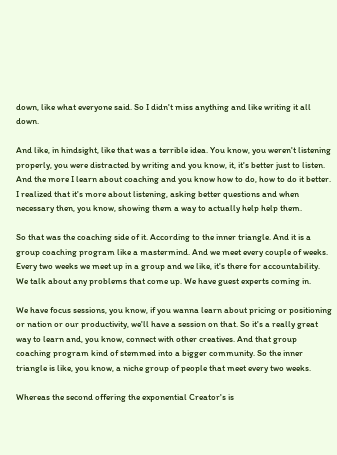down, like what everyone said. So I didn't miss anything and like writing it all down.

And like, in hindsight, like that was a terrible idea. You know, you weren't listening properly, you were distracted by writing and you know, it, it's better just to listen. And the more I learn about coaching and you know how to do, how to do it better. I realized that it's more about listening, asking better questions and when necessary then, you know, showing them a way to actually help help them.

So that was the coaching side of it. According to the inner triangle. And it is a group coaching program like a mastermind. And we meet every couple of weeks. Every two weeks we meet up in a group and we like, it's there for accountability. We talk about any problems that come up. We have guest experts coming in.

We have focus sessions, you know, if you wanna learn about pricing or positioning or nation or our productivity, we'll have a session on that. So it's a really great way to learn and, you know, connect with other creatives. And that group coaching program kind of stemmed into a bigger community. So the inner triangle is like, you know, a niche group of people that meet every two weeks.

Whereas the second offering the exponential Creator's is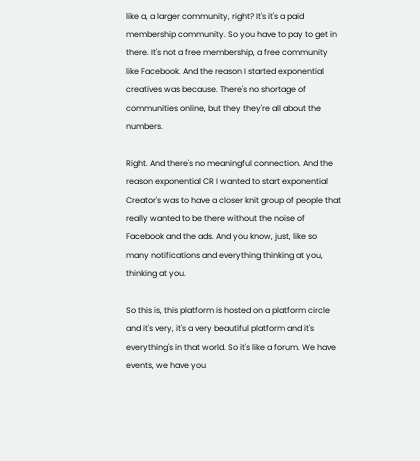like a, a larger community, right? It's it's a paid membership community. So you have to pay to get in there. It's not a free membership, a free community like Facebook. And the reason I started exponential creatives was because. There's no shortage of communities online, but they they're all about the numbers.

Right. And there's no meaningful connection. And the reason exponential CR I wanted to start exponential Creator's was to have a closer knit group of people that really wanted to be there without the noise of Facebook and the ads. And you know, just, like so many notifications and everything thinking at you, thinking at you.

So this is, this platform is hosted on a platform circle and it's very, it's a very beautiful platform and it's everything's in that world. So it's like a forum. We have events, we have you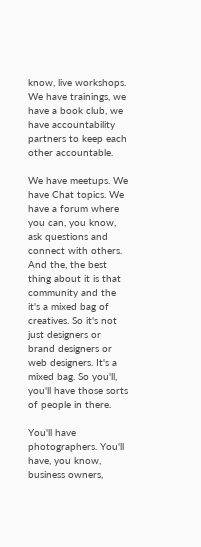know, live workshops. We have trainings, we have a book club, we have accountability partners to keep each other accountable.

We have meetups. We have Chat topics. We have a forum where you can, you know, ask questions and connect with others. And the, the best thing about it is that community and the it's a mixed bag of creatives. So it's not just designers or brand designers or web designers. It's a mixed bag. So you'll, you'll have those sorts of people in there.

You'll have photographers. You'll have, you know, business owners,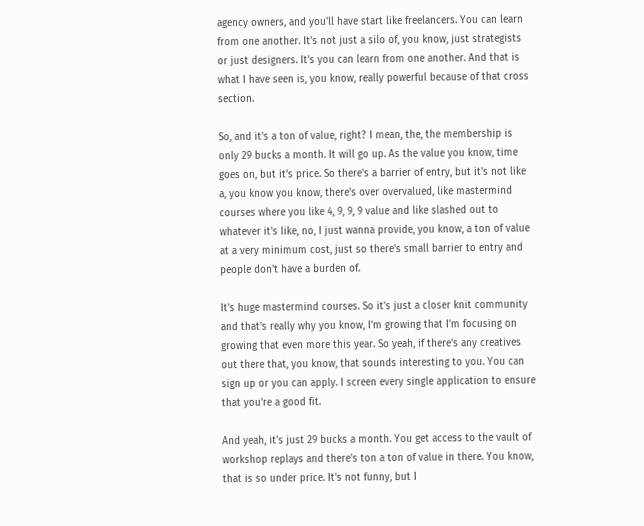agency owners, and you'll have start like freelancers. You can learn from one another. It's not just a silo of, you know, just strategists or just designers. It's you can learn from one another. And that is what I have seen is, you know, really powerful because of that cross section.

So, and it's a ton of value, right? I mean, the, the membership is only 29 bucks a month. It will go up. As the value you know, time goes on, but it's price. So there's a barrier of entry, but it's not like a, you know you know, there's over overvalued, like mastermind courses where you like 4, 9, 9, 9 value and like slashed out to whatever it's like, no, I just wanna provide, you know, a ton of value at a very minimum cost, just so there's small barrier to entry and people don't have a burden of.

It's huge mastermind courses. So it's just a closer knit community and that's really why you know, I'm growing that I'm focusing on growing that even more this year. So yeah, if there's any creatives out there that, you know, that sounds interesting to you. You can sign up or you can apply. I screen every single application to ensure that you're a good fit.

And yeah, it's just 29 bucks a month. You get access to the vault of workshop replays and there's ton a ton of value in there. You know, that is so under price. It's not funny, but I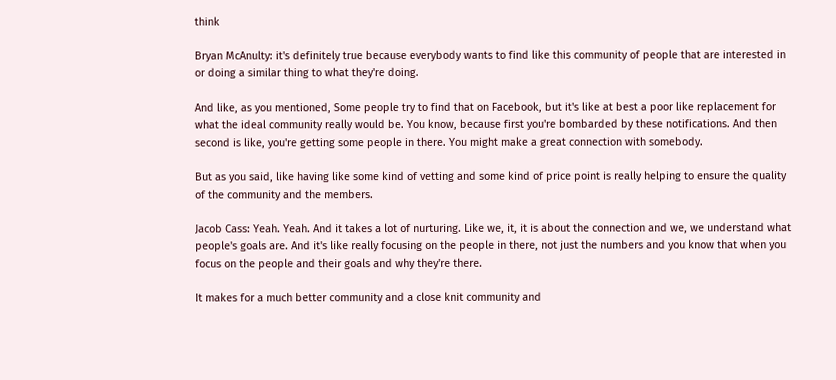think

Bryan McAnulty: it's definitely true because everybody wants to find like this community of people that are interested in or doing a similar thing to what they're doing.

And like, as you mentioned, Some people try to find that on Facebook, but it's like at best a poor like replacement for what the ideal community really would be. You know, because first you're bombarded by these notifications. And then second is like, you're getting some people in there. You might make a great connection with somebody.

But as you said, like having like some kind of vetting and some kind of price point is really helping to ensure the quality of the community and the members.

Jacob Cass: Yeah. Yeah. And it takes a lot of nurturing. Like we, it, it is about the connection and we, we understand what people's goals are. And it's like really focusing on the people in there, not just the numbers and you know that when you focus on the people and their goals and why they're there.

It makes for a much better community and a close knit community and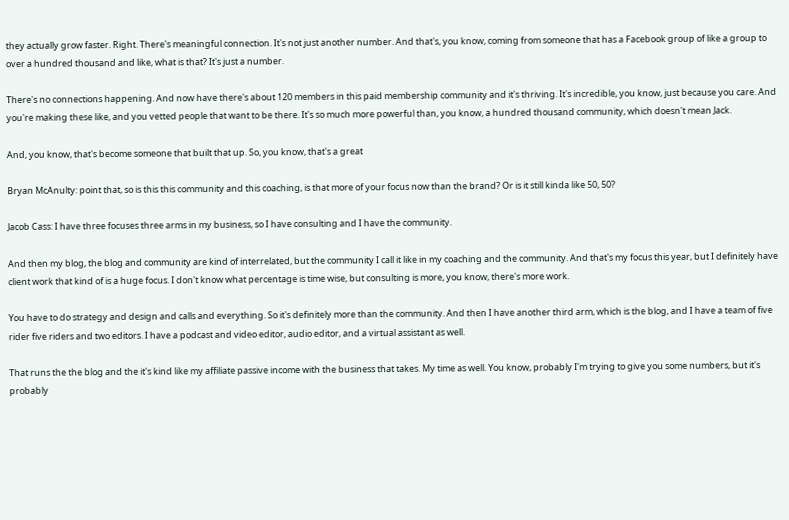they actually grow faster. Right. There's meaningful connection. It's not just another number. And that's, you know, coming from someone that has a Facebook group of like a group to over a hundred thousand and like, what is that? It's just a number.

There's no connections happening. And now have there's about 120 members in this paid membership community and it's thriving. It's incredible, you know, just because you care. And you're making these like, and you vetted people that want to be there. It's so much more powerful than, you know, a hundred thousand community, which doesn't mean Jack.

And, you know, that's become someone that built that up. So, you know, that's a great

Bryan McAnulty: point that, so is this this community and this coaching, is that more of your focus now than the brand? Or is it still kinda like 50, 50?

Jacob Cass: I have three focuses three arms in my business, so I have consulting and I have the community.

And then my blog, the blog and community are kind of interrelated, but the community I call it like in my coaching and the community. And that's my focus this year, but I definitely have client work that kind of is a huge focus. I don't know what percentage is time wise, but consulting is more, you know, there's more work.

You have to do strategy and design and calls and everything. So it's definitely more than the community. And then I have another third arm, which is the blog, and I have a team of five rider five riders and two editors. I have a podcast and video editor, audio editor, and a virtual assistant as well.

That runs the the blog and the it's kind like my affiliate passive income with the business that takes. My time as well. You know, probably I'm trying to give you some numbers, but it's probably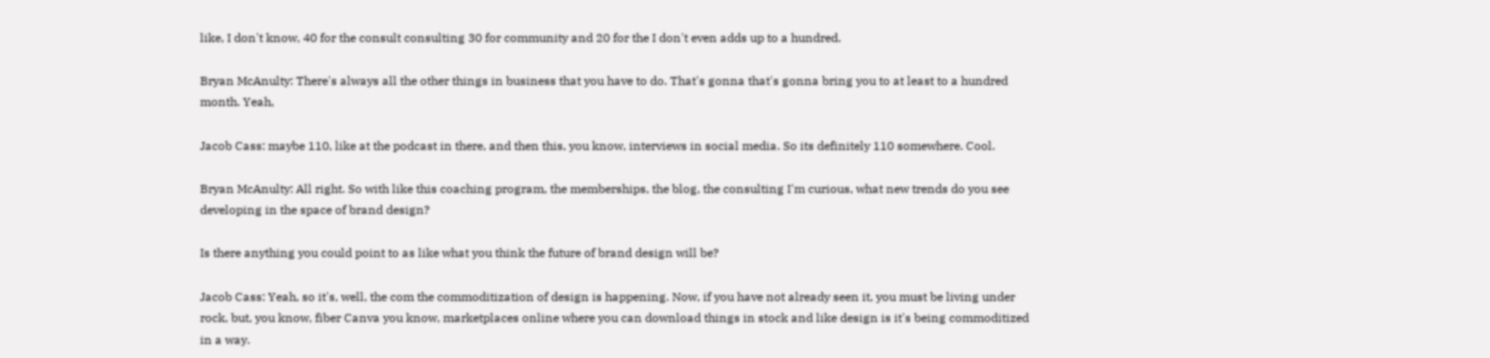like, I don't know, 40 for the consult consulting 30 for community and 20 for the I don't even adds up to a hundred.

Bryan McAnulty: There's always all the other things in business that you have to do. That's gonna that's gonna bring you to at least to a hundred month. Yeah,

Jacob Cass: maybe 110, like at the podcast in there, and then this, you know, interviews in social media. So its definitely 110 somewhere. Cool.

Bryan McAnulty: All right. So with like this coaching program, the memberships, the blog, the consulting I'm curious, what new trends do you see developing in the space of brand design?

Is there anything you could point to as like what you think the future of brand design will be?

Jacob Cass: Yeah, so it's, well, the com the commoditization of design is happening. Now, if you have not already seen it, you must be living under rock, but, you know, fiber Canva you know, marketplaces online where you can download things in stock and like design is it's being commoditized in a way.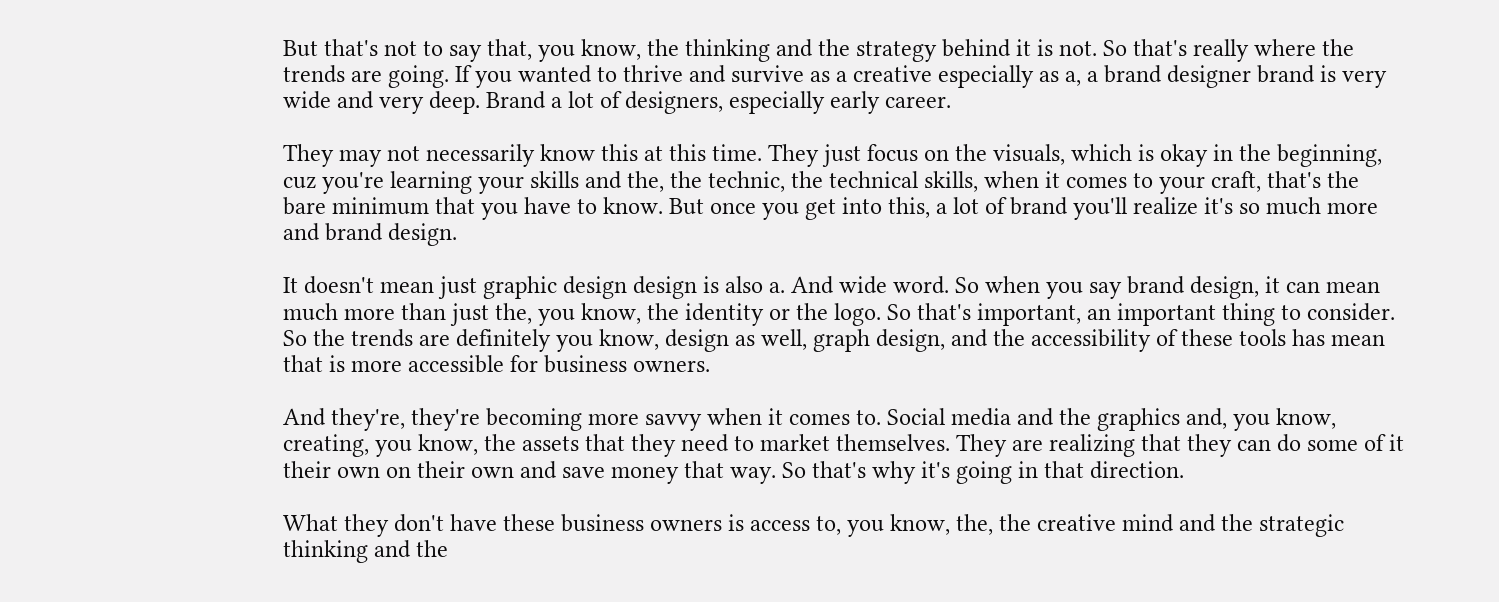But that's not to say that, you know, the thinking and the strategy behind it is not. So that's really where the trends are going. If you wanted to thrive and survive as a creative especially as a, a brand designer brand is very wide and very deep. Brand a lot of designers, especially early career.

They may not necessarily know this at this time. They just focus on the visuals, which is okay in the beginning, cuz you're learning your skills and the, the technic, the technical skills, when it comes to your craft, that's the bare minimum that you have to know. But once you get into this, a lot of brand you'll realize it's so much more and brand design.

It doesn't mean just graphic design design is also a. And wide word. So when you say brand design, it can mean much more than just the, you know, the identity or the logo. So that's important, an important thing to consider. So the trends are definitely you know, design as well, graph design, and the accessibility of these tools has mean that is more accessible for business owners.

And they're, they're becoming more savvy when it comes to. Social media and the graphics and, you know, creating, you know, the assets that they need to market themselves. They are realizing that they can do some of it their own on their own and save money that way. So that's why it's going in that direction.

What they don't have these business owners is access to, you know, the, the creative mind and the strategic thinking and the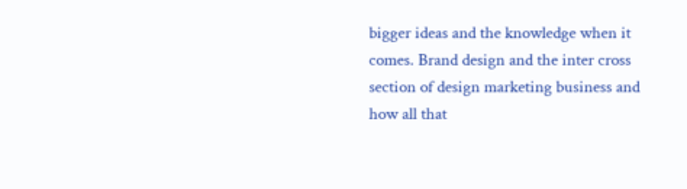bigger ideas and the knowledge when it comes. Brand design and the inter cross section of design marketing business and how all that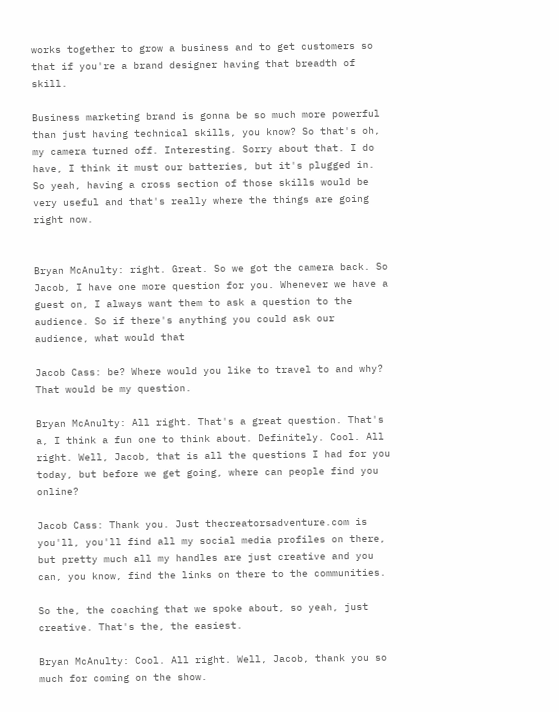works together to grow a business and to get customers so that if you're a brand designer having that breadth of skill.

Business marketing brand is gonna be so much more powerful than just having technical skills, you know? So that's oh, my camera turned off. Interesting. Sorry about that. I do have, I think it must our batteries, but it's plugged in. So yeah, having a cross section of those skills would be very useful and that's really where the things are going right now.


Bryan McAnulty: right. Great. So we got the camera back. So Jacob, I have one more question for you. Whenever we have a guest on, I always want them to ask a question to the audience. So if there's anything you could ask our audience, what would that

Jacob Cass: be? Where would you like to travel to and why? That would be my question.

Bryan McAnulty: All right. That's a great question. That's a, I think a fun one to think about. Definitely. Cool. All right. Well, Jacob, that is all the questions I had for you today, but before we get going, where can people find you online?

Jacob Cass: Thank you. Just thecreatorsadventure.com is you'll, you'll find all my social media profiles on there, but pretty much all my handles are just creative and you can, you know, find the links on there to the communities.

So the, the coaching that we spoke about, so yeah, just creative. That's the, the easiest.

Bryan McAnulty: Cool. All right. Well, Jacob, thank you so much for coming on the show.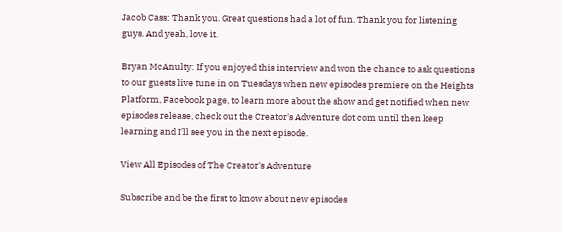Jacob Cass: Thank you. Great questions had a lot of fun. Thank you for listening guys. And yeah, love it.

Bryan McAnulty: If you enjoyed this interview and won the chance to ask questions to our guests live tune in on Tuesdays when new episodes premiere on the Heights Platform, Facebook page, to learn more about the show and get notified when new episodes release, check out the Creator's Adventure dot com until then keep learning and I'll see you in the next episode.

View All Episodes of The Creator's Adventure

Subscribe and be the first to know about new episodes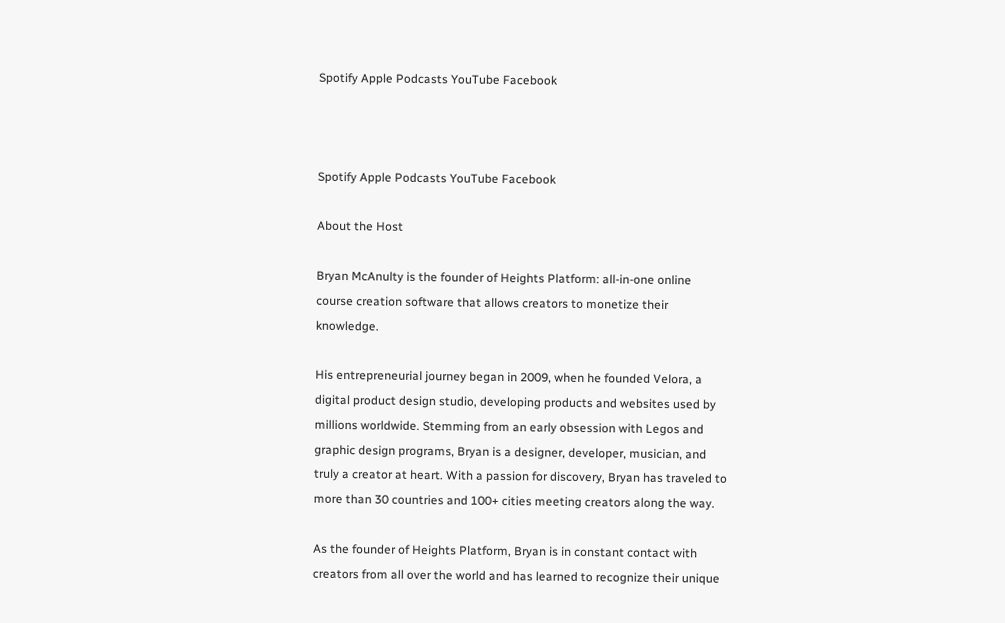Spotify Apple Podcasts YouTube Facebook



Spotify Apple Podcasts YouTube Facebook

About the Host

Bryan McAnulty is the founder of Heights Platform: all-in-one online course creation software that allows creators to monetize their knowledge.

His entrepreneurial journey began in 2009, when he founded Velora, a digital product design studio, developing products and websites used by millions worldwide. Stemming from an early obsession with Legos and graphic design programs, Bryan is a designer, developer, musician, and truly a creator at heart. With a passion for discovery, Bryan has traveled to more than 30 countries and 100+ cities meeting creators along the way.

As the founder of Heights Platform, Bryan is in constant contact with creators from all over the world and has learned to recognize their unique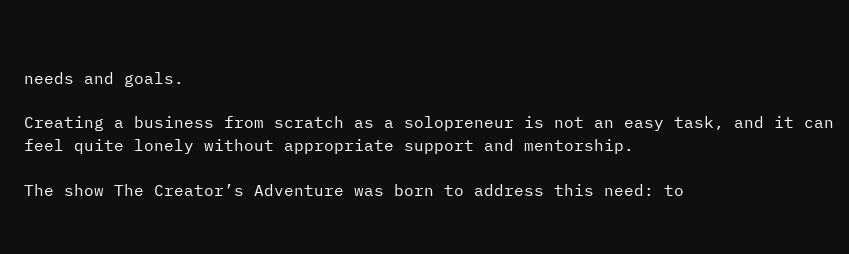needs and goals.

Creating a business from scratch as a solopreneur is not an easy task, and it can feel quite lonely without appropriate support and mentorship.

The show The Creator’s Adventure was born to address this need: to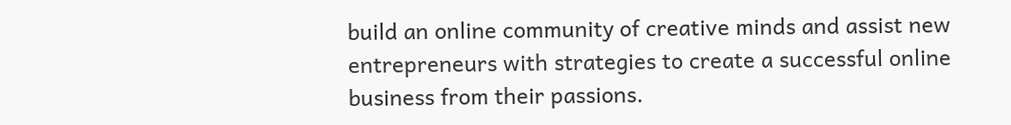build an online community of creative minds and assist new entrepreneurs with strategies to create a successful online business from their passions.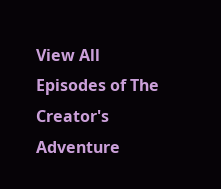View All Episodes of The Creator's Adventure